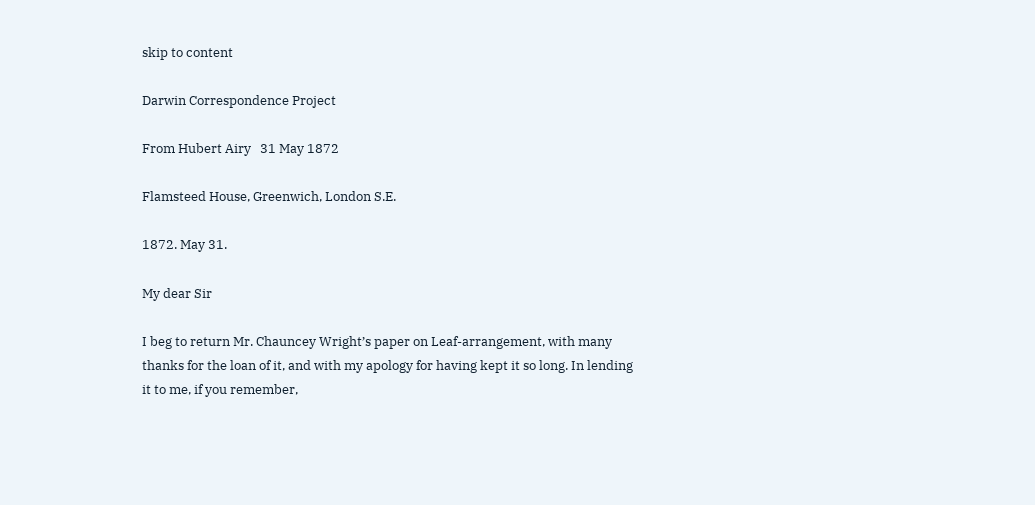skip to content

Darwin Correspondence Project

From Hubert Airy   31 May 1872

Flamsteed House, Greenwich, London S.E.

1872. May 31.

My dear Sir

I beg to return Mr. Chauncey Wright’s paper on Leaf-arrangement, with many thanks for the loan of it, and with my apology for having kept it so long. In lending it to me, if you remember,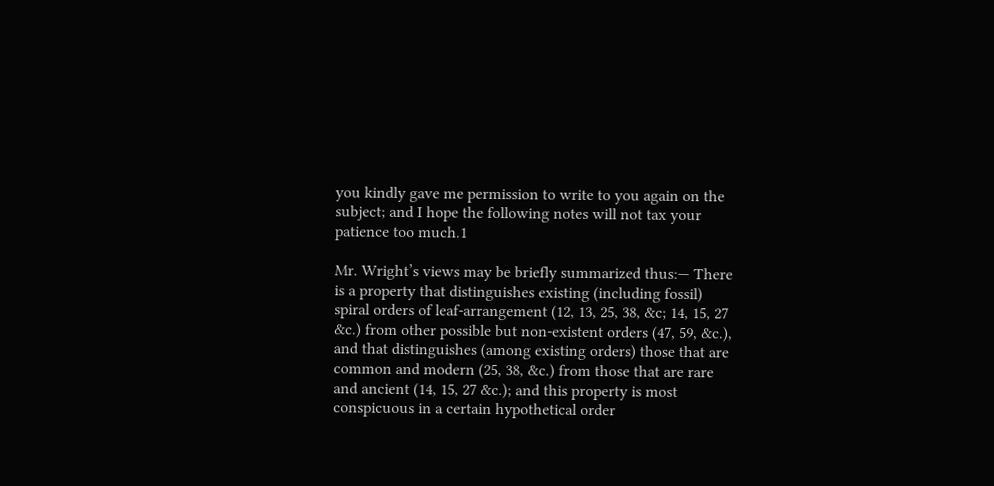you kindly gave me permission to write to you again on the subject; and I hope the following notes will not tax your patience too much.1

Mr. Wright’s views may be briefly summarized thus:— There is a property that distinguishes existing (including fossil) spiral orders of leaf-arrangement (12, 13, 25, 38, &c; 14, 15, 27 &c.) from other possible but non-existent orders (47, 59, &c.), and that distinguishes (among existing orders) those that are common and modern (25, 38, &c.) from those that are rare and ancient (14, 15, 27 &c.); and this property is most conspicuous in a certain hypothetical order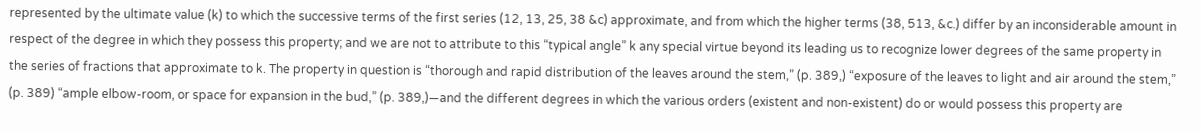represented by the ultimate value (k) to which the successive terms of the first series (12, 13, 25, 38 &c) approximate, and from which the higher terms (38, 513, &c.) differ by an inconsiderable amount in respect of the degree in which they possess this property; and we are not to attribute to this “typical angle” k any special virtue beyond its leading us to recognize lower degrees of the same property in the series of fractions that approximate to k. The property in question is “thorough and rapid distribution of the leaves around the stem,” (p. 389,) “exposure of the leaves to light and air around the stem,” (p. 389) “ample elbow-room, or space for expansion in the bud,” (p. 389,)—and the different degrees in which the various orders (existent and non-existent) do or would possess this property are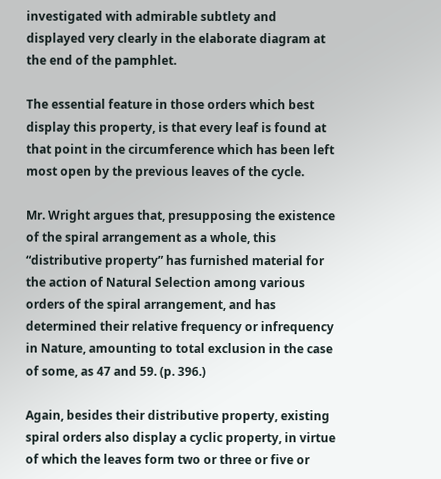investigated with admirable subtlety and displayed very clearly in the elaborate diagram at the end of the pamphlet.

The essential feature in those orders which best display this property, is that every leaf is found at that point in the circumference which has been left most open by the previous leaves of the cycle.

Mr. Wright argues that, presupposing the existence of the spiral arrangement as a whole, this “distributive property” has furnished material for the action of Natural Selection among various orders of the spiral arrangement, and has determined their relative frequency or infrequency in Nature, amounting to total exclusion in the case of some, as 47 and 59. (p. 396.)

Again, besides their distributive property, existing spiral orders also display a cyclic property, in virtue of which the leaves form two or three or five or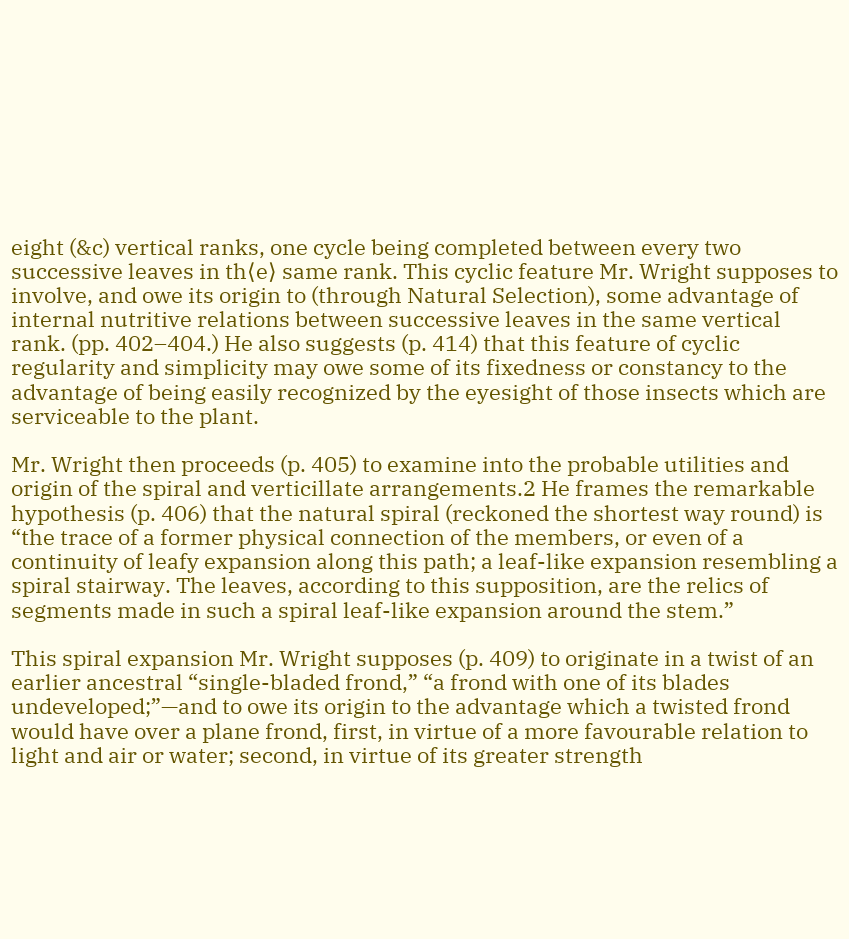eight (&c) vertical ranks, one cycle being completed between every two successive leaves in th⟨e⟩ same rank. This cyclic feature Mr. Wright supposes to involve, and owe its origin to (through Natural Selection), some advantage of internal nutritive relations between successive leaves in the same vertical rank. (pp. 402–404.) He also suggests (p. 414) that this feature of cyclic regularity and simplicity may owe some of its fixedness or constancy to the advantage of being easily recognized by the eyesight of those insects which are serviceable to the plant.

Mr. Wright then proceeds (p. 405) to examine into the probable utilities and origin of the spiral and verticillate arrangements.2 He frames the remarkable hypothesis (p. 406) that the natural spiral (reckoned the shortest way round) is “the trace of a former physical connection of the members, or even of a continuity of leafy expansion along this path; a leaf-like expansion resembling a spiral stairway. The leaves, according to this supposition, are the relics of segments made in such a spiral leaf-like expansion around the stem.”

This spiral expansion Mr. Wright supposes (p. 409) to originate in a twist of an earlier ancestral “single-bladed frond,” “a frond with one of its blades undeveloped;”—and to owe its origin to the advantage which a twisted frond would have over a plane frond, first, in virtue of a more favourable relation to light and air or water; second, in virtue of its greater strength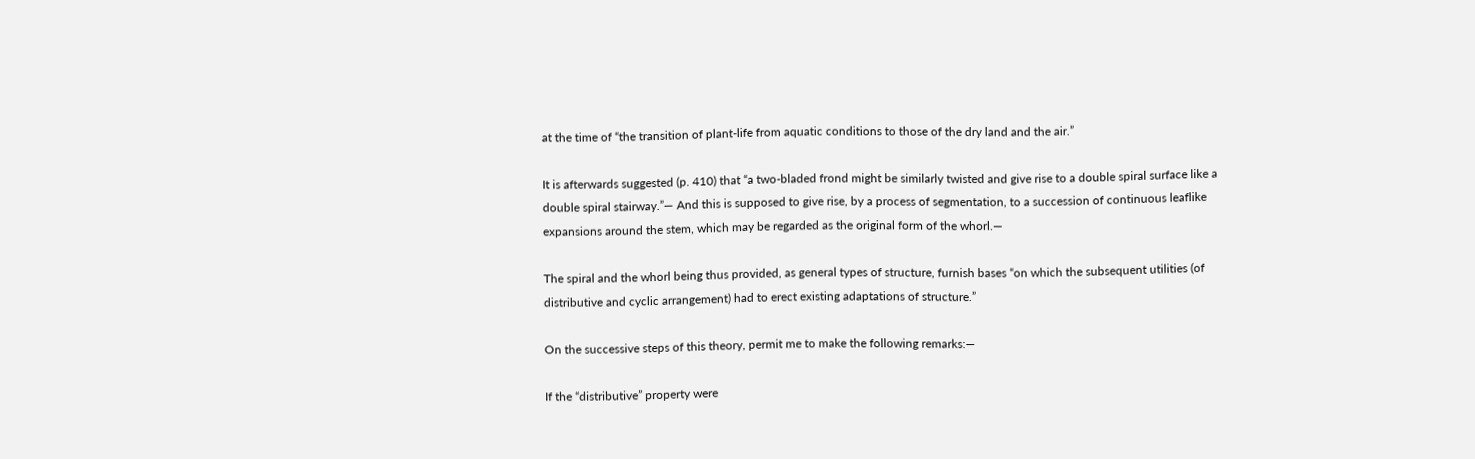at the time of “the transition of plant-life from aquatic conditions to those of the dry land and the air.”

It is afterwards suggested (p. 410) that “a two-bladed frond might be similarly twisted and give rise to a double spiral surface like a double spiral stairway.”— And this is supposed to give rise, by a process of segmentation, to a succession of continuous leaflike expansions around the stem, which may be regarded as the original form of the whorl.—

The spiral and the whorl being thus provided, as general types of structure, furnish bases “on which the subsequent utilities (of distributive and cyclic arrangement) had to erect existing adaptations of structure.”

On the successive steps of this theory, permit me to make the following remarks:—

If the “distributive” property were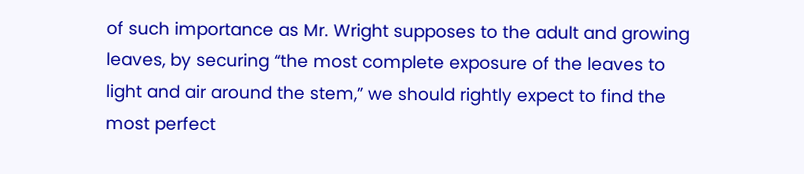of such importance as Mr. Wright supposes to the adult and growing leaves, by securing “the most complete exposure of the leaves to light and air around the stem,” we should rightly expect to find the most perfect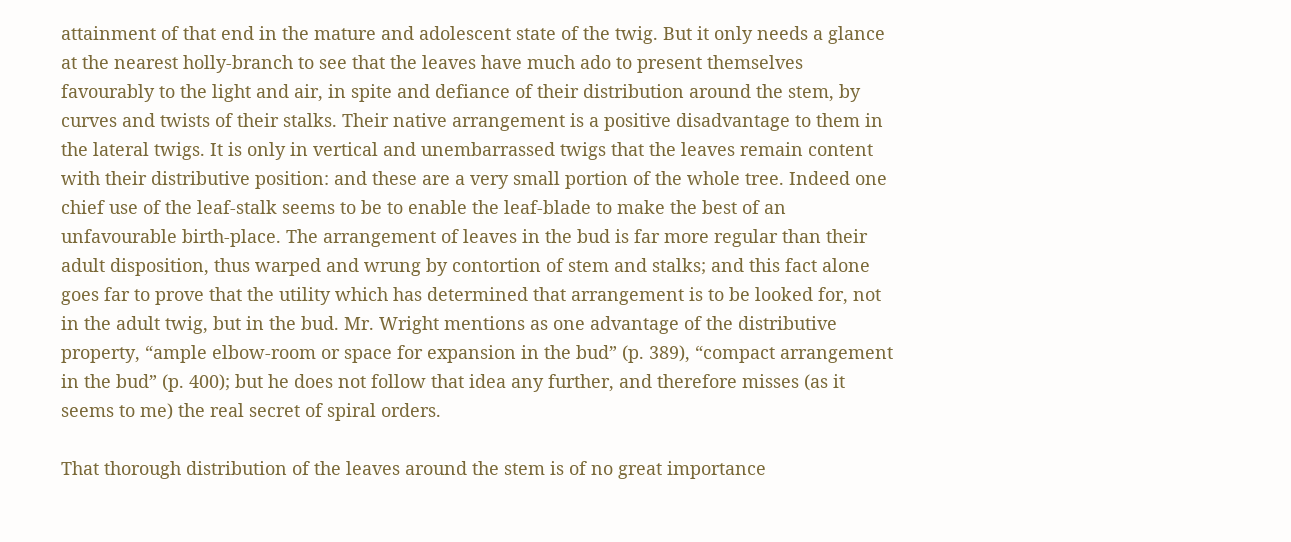attainment of that end in the mature and adolescent state of the twig. But it only needs a glance at the nearest holly-branch to see that the leaves have much ado to present themselves favourably to the light and air, in spite and defiance of their distribution around the stem, by curves and twists of their stalks. Their native arrangement is a positive disadvantage to them in the lateral twigs. It is only in vertical and unembarrassed twigs that the leaves remain content with their distributive position: and these are a very small portion of the whole tree. Indeed one chief use of the leaf-stalk seems to be to enable the leaf-blade to make the best of an unfavourable birth-place. The arrangement of leaves in the bud is far more regular than their adult disposition, thus warped and wrung by contortion of stem and stalks; and this fact alone goes far to prove that the utility which has determined that arrangement is to be looked for, not in the adult twig, but in the bud. Mr. Wright mentions as one advantage of the distributive property, “ample elbow-room or space for expansion in the bud” (p. 389), “compact arrangement in the bud” (p. 400); but he does not follow that idea any further, and therefore misses (as it seems to me) the real secret of spiral orders.

That thorough distribution of the leaves around the stem is of no great importance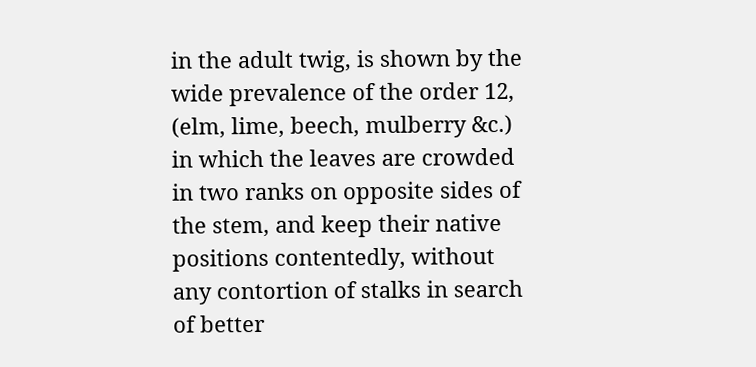in the adult twig, is shown by the wide prevalence of the order 12, (elm, lime, beech, mulberry &c.) in which the leaves are crowded in two ranks on opposite sides of the stem, and keep their native positions contentedly, without any contortion of stalks in search of better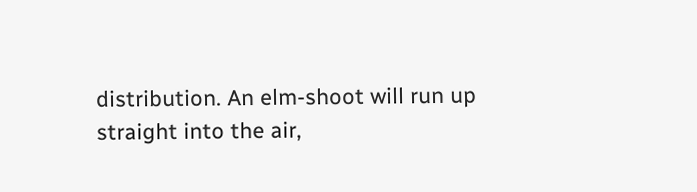distribution. An elm-shoot will run up straight into the air,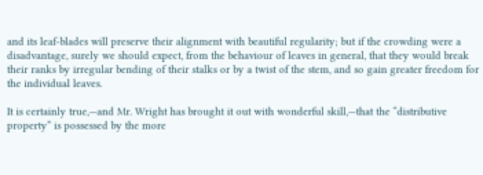and its leaf-blades will preserve their alignment with beautiful regularity; but if the crowding were a disadvantage, surely we should expect, from the behaviour of leaves in general, that they would break their ranks by irregular bending of their stalks or by a twist of the stem, and so gain greater freedom for the individual leaves.

It is certainly true,—and Mr. Wright has brought it out with wonderful skill,—that the “distributive property” is possessed by the more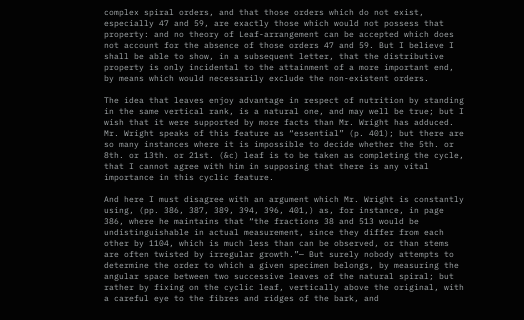complex spiral orders, and that those orders which do not exist, especially 47 and 59, are exactly those which would not possess that property: and no theory of Leaf-arrangement can be accepted which does not account for the absence of those orders 47 and 59. But I believe I shall be able to show, in a subsequent letter, that the distributive property is only incidental to the attainment of a more important end, by means which would necessarily exclude the non-existent orders.

The idea that leaves enjoy advantage in respect of nutrition by standing in the same vertical rank, is a natural one, and may well be true; but I wish that it were supported by more facts than Mr. Wright has adduced. Mr. Wright speaks of this feature as “essential” (p. 401); but there are so many instances where it is impossible to decide whether the 5th. or 8th. or 13th. or 21st. (&c) leaf is to be taken as completing the cycle, that I cannot agree with him in supposing that there is any vital importance in this cyclic feature.

And here I must disagree with an argument which Mr. Wright is constantly using, (pp. 386, 387, 389, 394, 396, 401,) as, for instance, in page 386, where he maintains that “the fractions 38 and 513 would be undistinguishable in actual measurement, since they differ from each other by 1104, which is much less than can be observed, or than stems are often twisted by irregular growth.”— But surely nobody attempts to determine the order to which a given specimen belongs, by measuring the angular space between two successive leaves of the natural spiral; but rather by fixing on the cyclic leaf, vertically above the original, with a careful eye to the fibres and ridges of the bark, and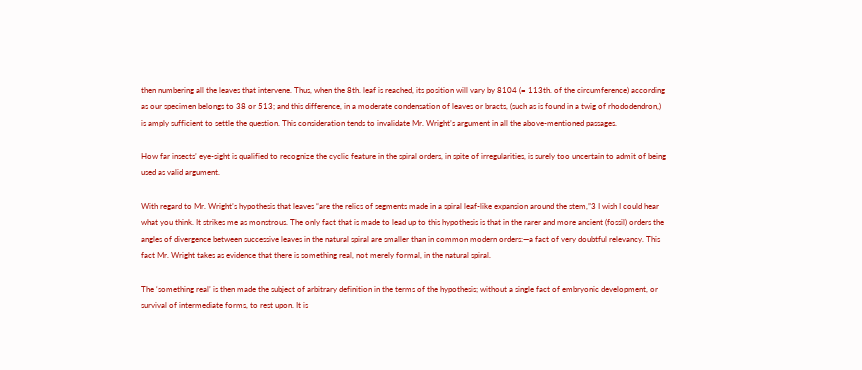then numbering all the leaves that intervene. Thus, when the 8th. leaf is reached, its position will vary by 8104 (= 113th. of the circumference) according as our specimen belongs to 38 or 513; and this difference, in a moderate condensation of leaves or bracts, (such as is found in a twig of rhododendron,) is amply sufficient to settle the question. This consideration tends to invalidate Mr. Wright’s argument in all the above-mentioned passages.

How far insects’ eye-sight is qualified to recognize the cyclic feature in the spiral orders, in spite of irregularities, is surely too uncertain to admit of being used as valid argument.

With regard to Mr. Wright’s hypothesis that leaves “are the relics of segments made in a spiral leaf-like expansion around the stem,”3 I wish I could hear what you think. It strikes me as monstrous. The only fact that is made to lead up to this hypothesis is that in the rarer and more ancient (fossil) orders the angles of divergence between successive leaves in the natural spiral are smaller than in common modern orders:—a fact of very doubtful relevancy. This fact Mr. Wright takes as evidence that there is something real, not merely formal, in the natural spiral.

The ‘something real’ is then made the subject of arbitrary definition in the terms of the hypothesis; without a single fact of embryonic development, or survival of intermediate forms, to rest upon. It is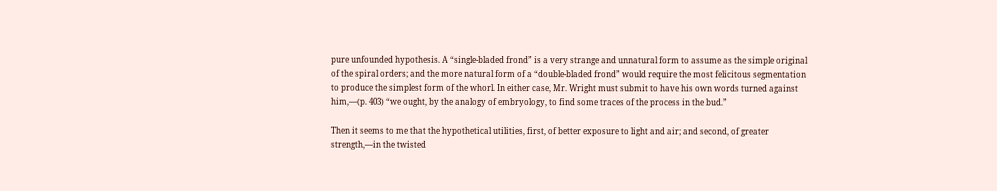pure unfounded hypothesis. A “single-bladed frond” is a very strange and unnatural form to assume as the simple original of the spiral orders; and the more natural form of a “double-bladed frond” would require the most felicitous segmentation to produce the simplest form of the whorl. In either case, Mr. Wright must submit to have his own words turned against him,—(p. 403) “we ought, by the analogy of embryology, to find some traces of the process in the bud.”

Then it seems to me that the hypothetical utilities, first, of better exposure to light and air; and second, of greater strength,—in the twisted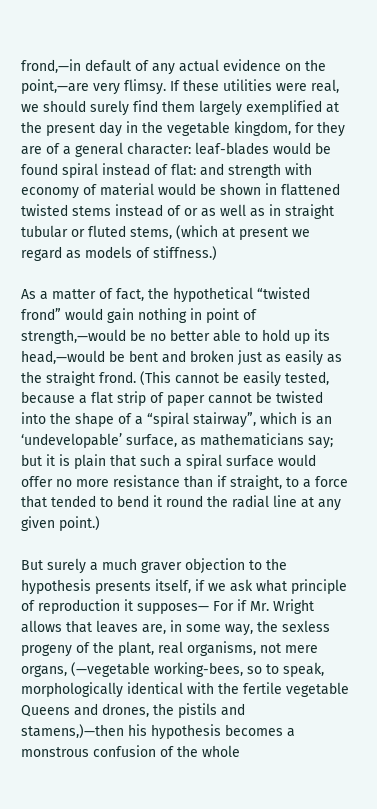frond,—in default of any actual evidence on the point,—are very flimsy. If these utilities were real, we should surely find them largely exemplified at the present day in the vegetable kingdom, for they are of a general character: leaf-blades would be found spiral instead of flat: and strength with economy of material would be shown in flattened twisted stems instead of or as well as in straight tubular or fluted stems, (which at present we regard as models of stiffness.)

As a matter of fact, the hypothetical “twisted frond” would gain nothing in point of strength,—would be no better able to hold up its head,—would be bent and broken just as easily as the straight frond. (This cannot be easily tested, because a flat strip of paper cannot be twisted into the shape of a “spiral stairway”, which is an ‘undevelopable’ surface, as mathematicians say; but it is plain that such a spiral surface would offer no more resistance than if straight, to a force that tended to bend it round the radial line at any given point.)

But surely a much graver objection to the hypothesis presents itself, if we ask what principle of reproduction it supposes— For if Mr. Wright allows that leaves are, in some way, the sexless progeny of the plant, real organisms, not mere organs, (—vegetable working-bees, so to speak, morphologically identical with the fertile vegetable Queens and drones, the pistils and stamens,)—then his hypothesis becomes a monstrous confusion of the whole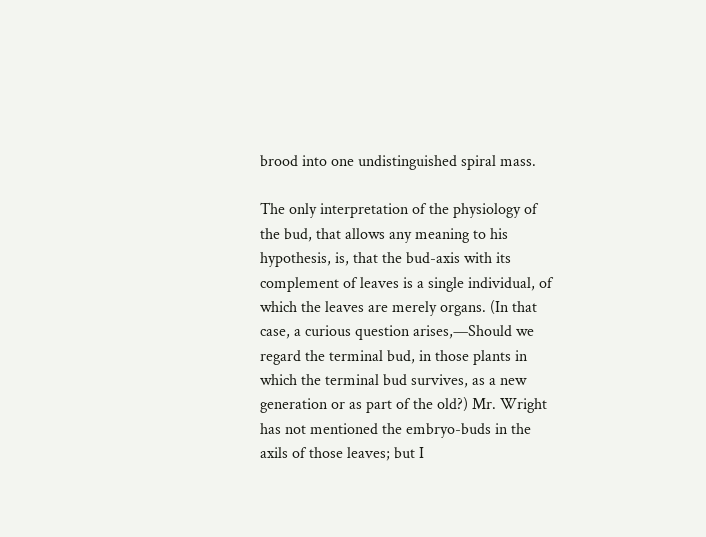brood into one undistinguished spiral mass.

The only interpretation of the physiology of the bud, that allows any meaning to his hypothesis, is, that the bud-axis with its complement of leaves is a single individual, of which the leaves are merely organs. (In that case, a curious question arises,—Should we regard the terminal bud, in those plants in which the terminal bud survives, as a new generation or as part of the old?) Mr. Wright has not mentioned the embryo-buds in the axils of those leaves; but I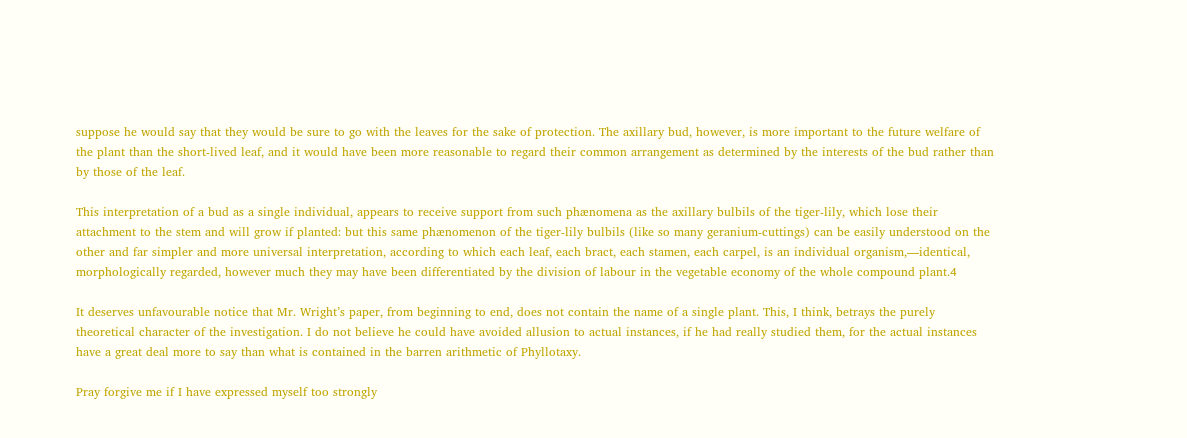suppose he would say that they would be sure to go with the leaves for the sake of protection. The axillary bud, however, is more important to the future welfare of the plant than the short-lived leaf, and it would have been more reasonable to regard their common arrangement as determined by the interests of the bud rather than by those of the leaf.

This interpretation of a bud as a single individual, appears to receive support from such phænomena as the axillary bulbils of the tiger-lily, which lose their attachment to the stem and will grow if planted: but this same phænomenon of the tiger-lily bulbils (like so many geranium-cuttings) can be easily understood on the other and far simpler and more universal interpretation, according to which each leaf, each bract, each stamen, each carpel, is an individual organism,—identical, morphologically regarded, however much they may have been differentiated by the division of labour in the vegetable economy of the whole compound plant.4

It deserves unfavourable notice that Mr. Wright’s paper, from beginning to end, does not contain the name of a single plant. This, I think, betrays the purely theoretical character of the investigation. I do not believe he could have avoided allusion to actual instances, if he had really studied them, for the actual instances have a great deal more to say than what is contained in the barren arithmetic of Phyllotaxy.

Pray forgive me if I have expressed myself too strongly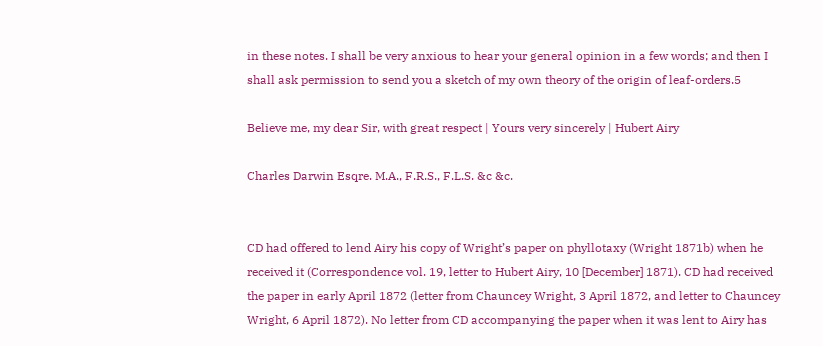in these notes. I shall be very anxious to hear your general opinion in a few words; and then I shall ask permission to send you a sketch of my own theory of the origin of leaf-orders.5

Believe me, my dear Sir, with great respect | Yours very sincerely | Hubert Airy

Charles Darwin Esqre. M.A., F.R.S., F.L.S. &c &c.


CD had offered to lend Airy his copy of Wright’s paper on phyllotaxy (Wright 1871b) when he received it (Correspondence vol. 19, letter to Hubert Airy, 10 [December] 1871). CD had received the paper in early April 1872 (letter from Chauncey Wright, 3 April 1872, and letter to Chauncey Wright, 6 April 1872). No letter from CD accompanying the paper when it was lent to Airy has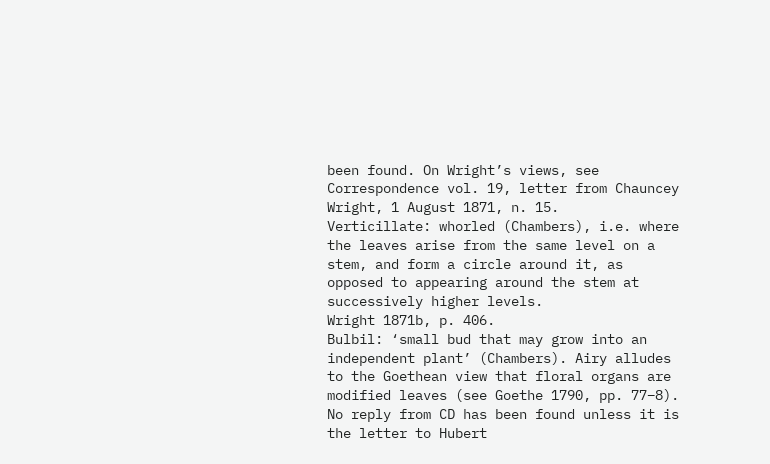been found. On Wright’s views, see Correspondence vol. 19, letter from Chauncey Wright, 1 August 1871, n. 15.
Verticillate: whorled (Chambers), i.e. where the leaves arise from the same level on a stem, and form a circle around it, as opposed to appearing around the stem at successively higher levels.
Wright 1871b, p. 406.
Bulbil: ‘small bud that may grow into an independent plant’ (Chambers). Airy alludes to the Goethean view that floral organs are modified leaves (see Goethe 1790, pp. 77–8).
No reply from CD has been found unless it is the letter to Hubert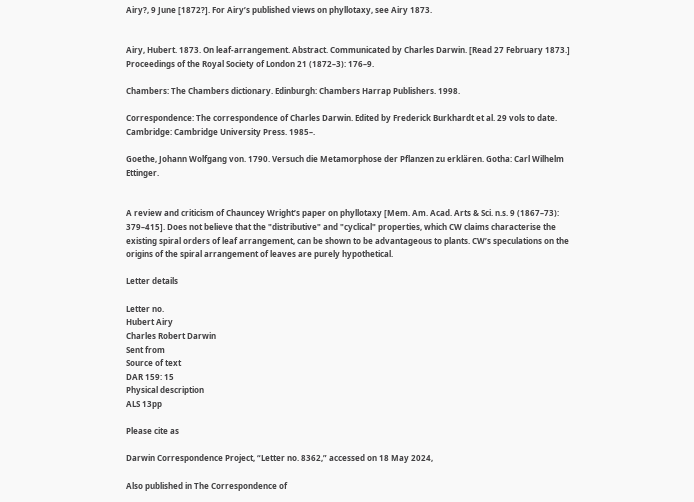Airy?, 9 June [1872?]. For Airy’s published views on phyllotaxy, see Airy 1873.


Airy, Hubert. 1873. On leaf-arrangement. Abstract. Communicated by Charles Darwin. [Read 27 February 1873.] Proceedings of the Royal Society of London 21 (1872–3): 176–9.

Chambers: The Chambers dictionary. Edinburgh: Chambers Harrap Publishers. 1998.

Correspondence: The correspondence of Charles Darwin. Edited by Frederick Burkhardt et al. 29 vols to date. Cambridge: Cambridge University Press. 1985–.

Goethe, Johann Wolfgang von. 1790. Versuch die Metamorphose der Pflanzen zu erklären. Gotha: Carl Wilhelm Ettinger.


A review and criticism of Chauncey Wright’s paper on phyllotaxy [Mem. Am. Acad. Arts & Sci. n.s. 9 (1867–73): 379–415]. Does not believe that the "distributive" and "cyclical" properties, which CW claims characterise the existing spiral orders of leaf arrangement, can be shown to be advantageous to plants. CW’s speculations on the origins of the spiral arrangement of leaves are purely hypothetical.

Letter details

Letter no.
Hubert Airy
Charles Robert Darwin
Sent from
Source of text
DAR 159: 15
Physical description
ALS 13pp

Please cite as

Darwin Correspondence Project, “Letter no. 8362,” accessed on 18 May 2024,

Also published in The Correspondence of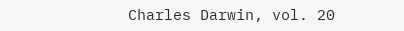Charles Darwin, vol. 20